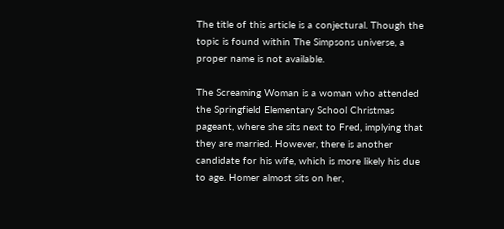The title of this article is a conjectural. Though the topic is found within The Simpsons universe, a proper name is not available.

The Screaming Woman is a woman who attended the Springfield Elementary School Christmas pageant, where she sits next to Fred, implying that they are married. However, there is another candidate for his wife, which is more likely his due to age. Homer almost sits on her,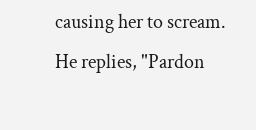causing her to scream. He replies, "Pardon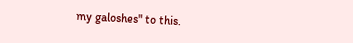my galoshes" to this.